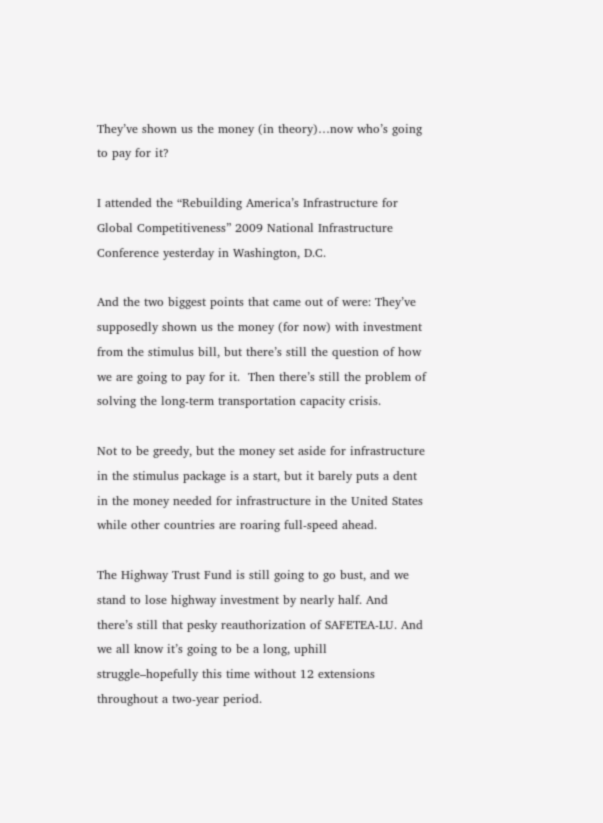They’ve shown us the money (in theory)…now who’s going to pay for it?

I attended the “Rebuilding America’s Infrastructure for Global Competitiveness” 2009 National Infrastructure Conference yesterday in Washington, D.C.

And the two biggest points that came out of were: They’ve supposedly shown us the money (for now) with investment from the stimulus bill, but there’s still the question of how we are going to pay for it.  Then there’s still the problem of solving the long-term transportation capacity crisis.

Not to be greedy, but the money set aside for infrastructure in the stimulus package is a start, but it barely puts a dent in the money needed for infrastructure in the United States while other countries are roaring full-speed ahead.

The Highway Trust Fund is still going to go bust, and we stand to lose highway investment by nearly half. And there’s still that pesky reauthorization of SAFETEA-LU. And we all know it’s going to be a long, uphill struggle–hopefully this time without 12 extensions throughout a two-year period.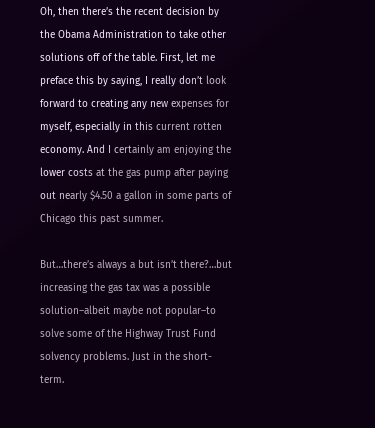Oh, then there’s the recent decision by the Obama Administration to take other solutions off of the table. First, let me preface this by saying, I really don’t look forward to creating any new expenses for myself, especially in this current rotten economy. And I certainly am enjoying the lower costs at the gas pump after paying out nearly $4.50 a gallon in some parts of Chicago this past summer.

But…there’s always a but isn’t there?…but increasing the gas tax was a possible solution–albeit maybe not popular–to solve some of the Highway Trust Fund solvency problems. Just in the short-term.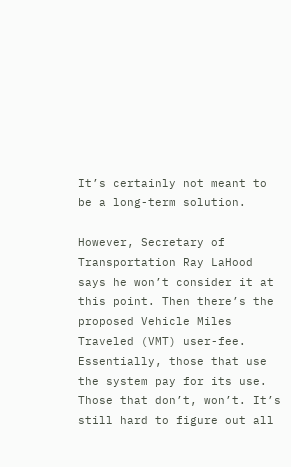It’s certainly not meant to be a long-term solution.

However, Secretary of Transportation Ray LaHood says he won’t consider it at this point. Then there’s the proposed Vehicle Miles Traveled (VMT) user-fee. Essentially, those that use the system pay for its use. Those that don’t, won’t. It’s still hard to figure out all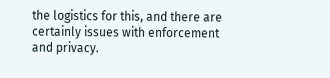the logistics for this, and there are certainly issues with enforcement and privacy.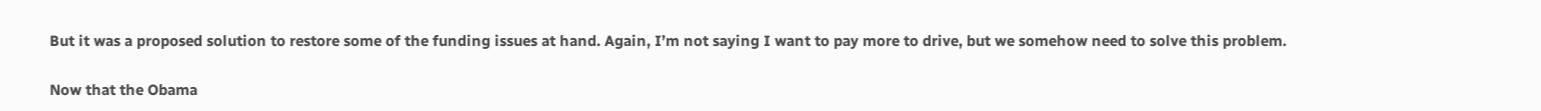But it was a proposed solution to restore some of the funding issues at hand. Again, I’m not saying I want to pay more to drive, but we somehow need to solve this problem.

Now that the Obama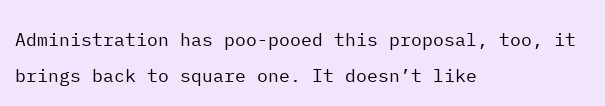Administration has poo-pooed this proposal, too, it brings back to square one. It doesn’t like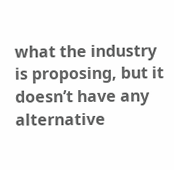what the industry is proposing, but it doesn’t have any alternative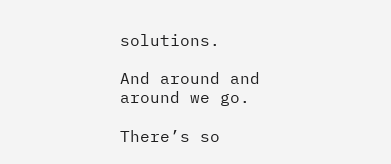solutions.

And around and around we go.

There’s so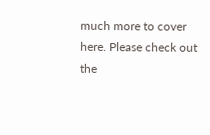much more to cover here. Please check out the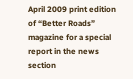April 2009 print edition of “Better Roads” magazine for a special report in the news section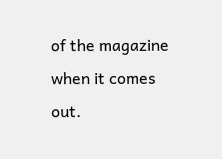of the magazine when it comes out.